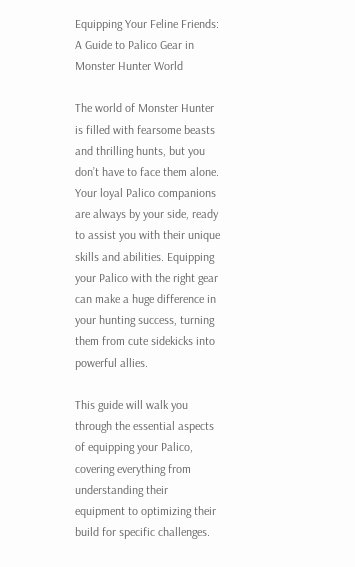Equipping Your Feline Friends: A Guide to Palico Gear in Monster Hunter World

The world of Monster Hunter is filled with fearsome beasts and thrilling hunts, but you don’t have to face them alone. Your loyal Palico companions are always by your side, ready to assist you with their unique skills and abilities. Equipping your Palico with the right gear can make a huge difference in your hunting success, turning them from cute sidekicks into powerful allies.

This guide will walk you through the essential aspects of equipping your Palico, covering everything from understanding their equipment to optimizing their build for specific challenges.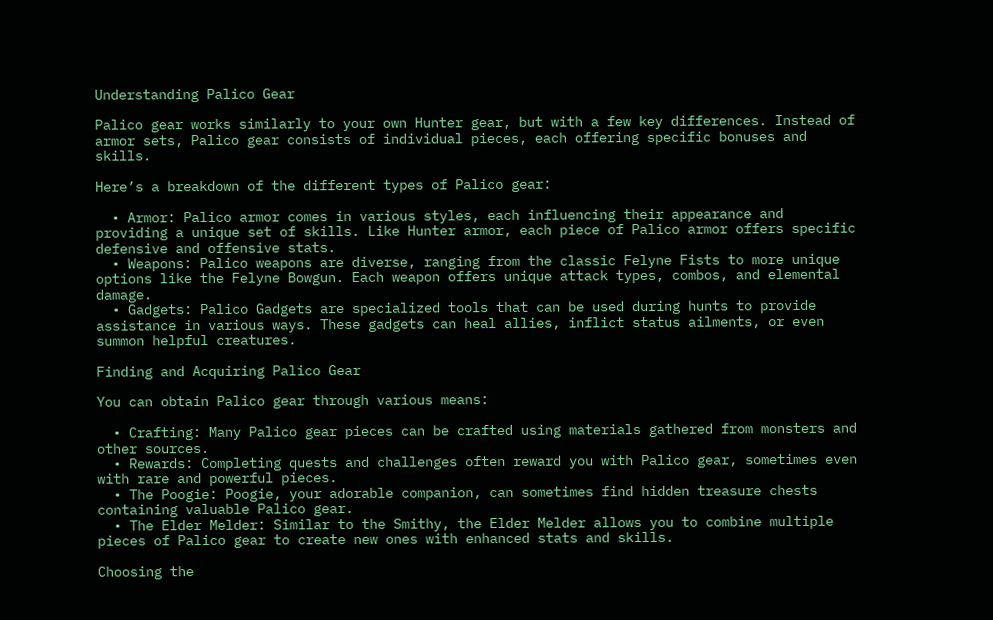Understanding Palico Gear

Palico gear works similarly to your own Hunter gear, but with a few key differences. Instead of armor sets, Palico gear consists of individual pieces, each offering specific bonuses and skills.

Here’s a breakdown of the different types of Palico gear:

  • Armor: Palico armor comes in various styles, each influencing their appearance and providing a unique set of skills. Like Hunter armor, each piece of Palico armor offers specific defensive and offensive stats.
  • Weapons: Palico weapons are diverse, ranging from the classic Felyne Fists to more unique options like the Felyne Bowgun. Each weapon offers unique attack types, combos, and elemental damage.
  • Gadgets: Palico Gadgets are specialized tools that can be used during hunts to provide assistance in various ways. These gadgets can heal allies, inflict status ailments, or even summon helpful creatures.

Finding and Acquiring Palico Gear

You can obtain Palico gear through various means:

  • Crafting: Many Palico gear pieces can be crafted using materials gathered from monsters and other sources.
  • Rewards: Completing quests and challenges often reward you with Palico gear, sometimes even with rare and powerful pieces.
  • The Poogie: Poogie, your adorable companion, can sometimes find hidden treasure chests containing valuable Palico gear.
  • The Elder Melder: Similar to the Smithy, the Elder Melder allows you to combine multiple pieces of Palico gear to create new ones with enhanced stats and skills.

Choosing the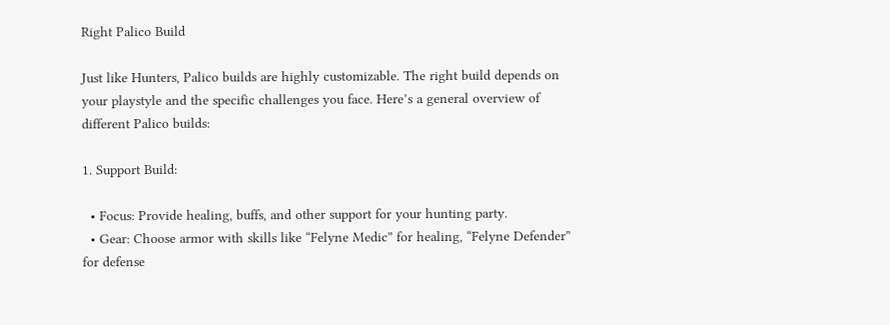Right Palico Build

Just like Hunters, Palico builds are highly customizable. The right build depends on your playstyle and the specific challenges you face. Here’s a general overview of different Palico builds:

1. Support Build:

  • Focus: Provide healing, buffs, and other support for your hunting party.
  • Gear: Choose armor with skills like “Felyne Medic” for healing, “Felyne Defender” for defense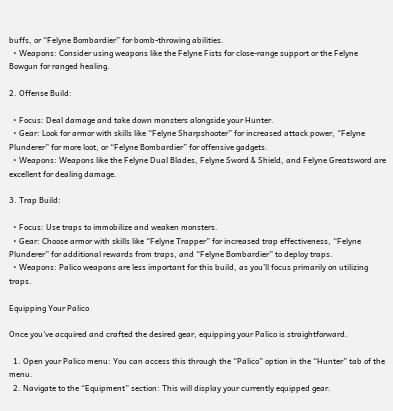buffs, or “Felyne Bombardier” for bomb-throwing abilities.
  • Weapons: Consider using weapons like the Felyne Fists for close-range support or the Felyne Bowgun for ranged healing.

2. Offense Build:

  • Focus: Deal damage and take down monsters alongside your Hunter.
  • Gear: Look for armor with skills like “Felyne Sharpshooter” for increased attack power, “Felyne Plunderer” for more loot, or “Felyne Bombardier” for offensive gadgets.
  • Weapons: Weapons like the Felyne Dual Blades, Felyne Sword & Shield, and Felyne Greatsword are excellent for dealing damage.

3. Trap Build:

  • Focus: Use traps to immobilize and weaken monsters.
  • Gear: Choose armor with skills like “Felyne Trapper” for increased trap effectiveness, “Felyne Plunderer” for additional rewards from traps, and “Felyne Bombardier” to deploy traps.
  • Weapons: Palico weapons are less important for this build, as you’ll focus primarily on utilizing traps.

Equipping Your Palico

Once you’ve acquired and crafted the desired gear, equipping your Palico is straightforward.

  1. Open your Palico menu: You can access this through the “Palico” option in the “Hunter” tab of the menu.
  2. Navigate to the “Equipment” section: This will display your currently equipped gear.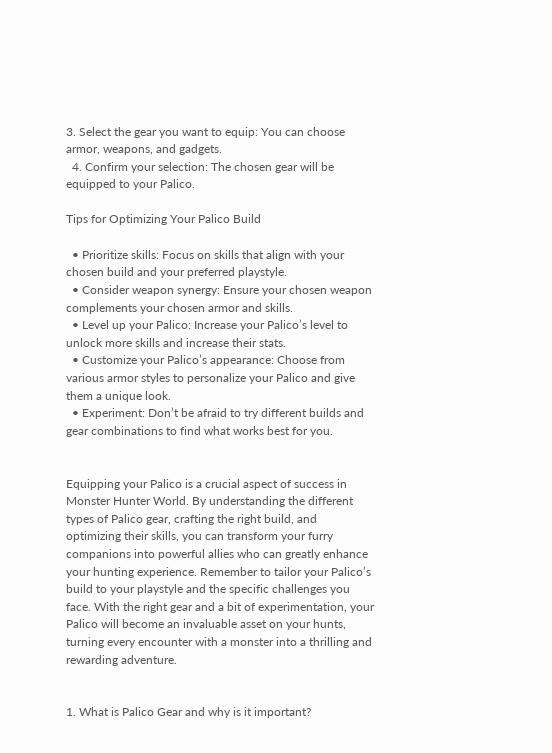3. Select the gear you want to equip: You can choose armor, weapons, and gadgets.
  4. Confirm your selection: The chosen gear will be equipped to your Palico.

Tips for Optimizing Your Palico Build

  • Prioritize skills: Focus on skills that align with your chosen build and your preferred playstyle.
  • Consider weapon synergy: Ensure your chosen weapon complements your chosen armor and skills.
  • Level up your Palico: Increase your Palico’s level to unlock more skills and increase their stats.
  • Customize your Palico’s appearance: Choose from various armor styles to personalize your Palico and give them a unique look.
  • Experiment: Don’t be afraid to try different builds and gear combinations to find what works best for you.


Equipping your Palico is a crucial aspect of success in Monster Hunter World. By understanding the different types of Palico gear, crafting the right build, and optimizing their skills, you can transform your furry companions into powerful allies who can greatly enhance your hunting experience. Remember to tailor your Palico’s build to your playstyle and the specific challenges you face. With the right gear and a bit of experimentation, your Palico will become an invaluable asset on your hunts, turning every encounter with a monster into a thrilling and rewarding adventure.


1. What is Palico Gear and why is it important?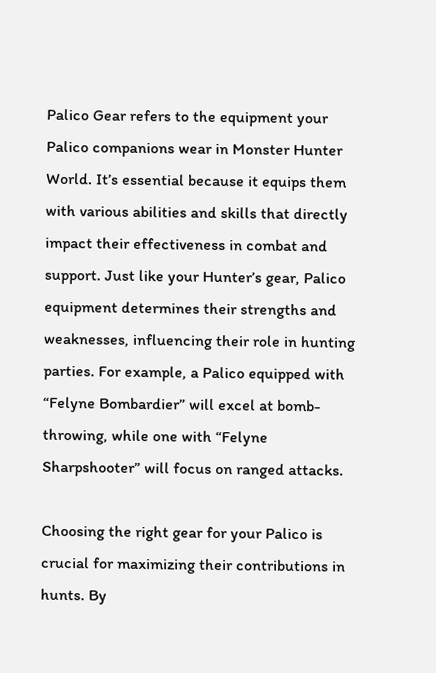Palico Gear refers to the equipment your Palico companions wear in Monster Hunter World. It’s essential because it equips them with various abilities and skills that directly impact their effectiveness in combat and support. Just like your Hunter’s gear, Palico equipment determines their strengths and weaknesses, influencing their role in hunting parties. For example, a Palico equipped with “Felyne Bombardier” will excel at bomb-throwing, while one with “Felyne Sharpshooter” will focus on ranged attacks.

Choosing the right gear for your Palico is crucial for maximizing their contributions in hunts. By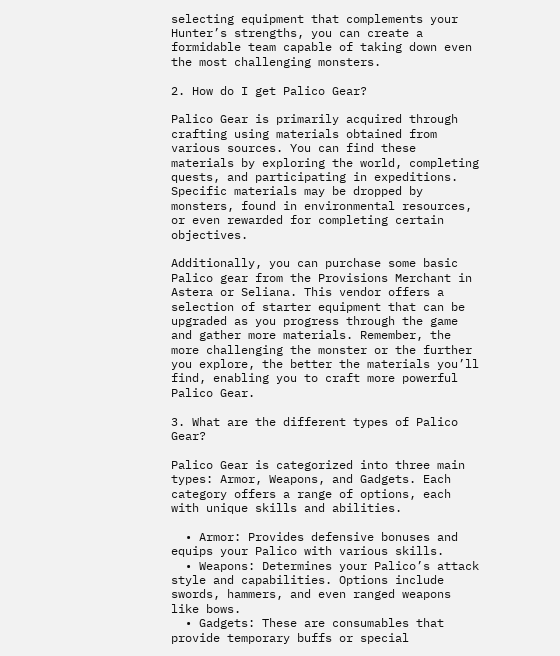selecting equipment that complements your Hunter’s strengths, you can create a formidable team capable of taking down even the most challenging monsters.

2. How do I get Palico Gear?

Palico Gear is primarily acquired through crafting using materials obtained from various sources. You can find these materials by exploring the world, completing quests, and participating in expeditions. Specific materials may be dropped by monsters, found in environmental resources, or even rewarded for completing certain objectives.

Additionally, you can purchase some basic Palico gear from the Provisions Merchant in Astera or Seliana. This vendor offers a selection of starter equipment that can be upgraded as you progress through the game and gather more materials. Remember, the more challenging the monster or the further you explore, the better the materials you’ll find, enabling you to craft more powerful Palico Gear.

3. What are the different types of Palico Gear?

Palico Gear is categorized into three main types: Armor, Weapons, and Gadgets. Each category offers a range of options, each with unique skills and abilities.

  • Armor: Provides defensive bonuses and equips your Palico with various skills.
  • Weapons: Determines your Palico’s attack style and capabilities. Options include swords, hammers, and even ranged weapons like bows.
  • Gadgets: These are consumables that provide temporary buffs or special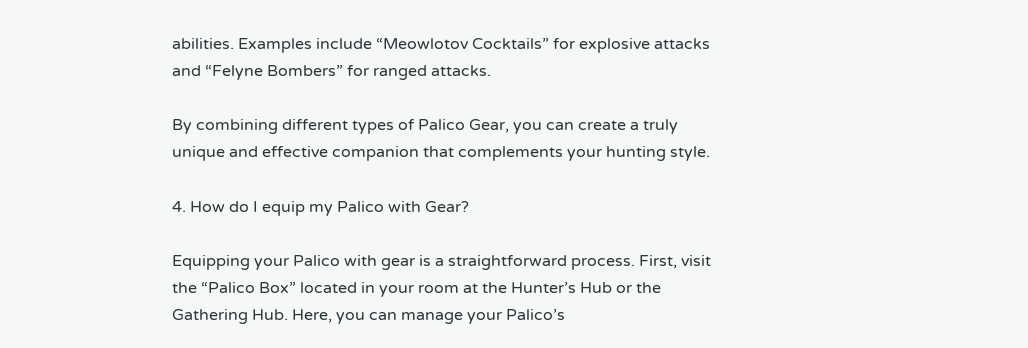abilities. Examples include “Meowlotov Cocktails” for explosive attacks and “Felyne Bombers” for ranged attacks.

By combining different types of Palico Gear, you can create a truly unique and effective companion that complements your hunting style.

4. How do I equip my Palico with Gear?

Equipping your Palico with gear is a straightforward process. First, visit the “Palico Box” located in your room at the Hunter’s Hub or the Gathering Hub. Here, you can manage your Palico’s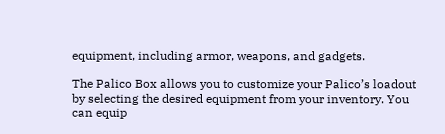equipment, including armor, weapons, and gadgets.

The Palico Box allows you to customize your Palico’s loadout by selecting the desired equipment from your inventory. You can equip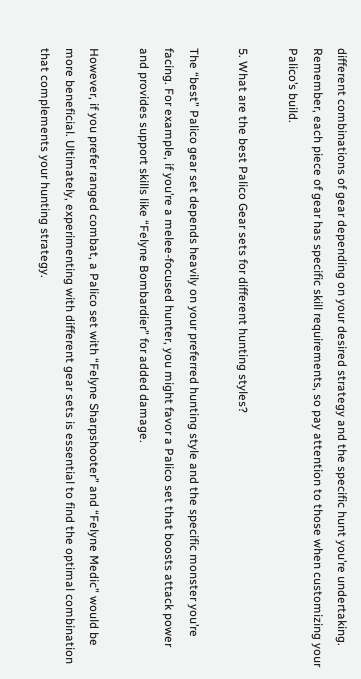different combinations of gear depending on your desired strategy and the specific hunt you’re undertaking. Remember, each piece of gear has specific skill requirements, so pay attention to those when customizing your Palico’s build.

5. What are the best Palico Gear sets for different hunting styles?

The “best” Palico gear set depends heavily on your preferred hunting style and the specific monster you’re facing. For example, if you’re a melee-focused hunter, you might favor a Palico set that boosts attack power and provides support skills like “Felyne Bombardier” for added damage.

However, if you prefer ranged combat, a Palico set with “Felyne Sharpshooter” and “Felyne Medic” would be more beneficial. Ultimately, experimenting with different gear sets is essential to find the optimal combination that complements your hunting strategy.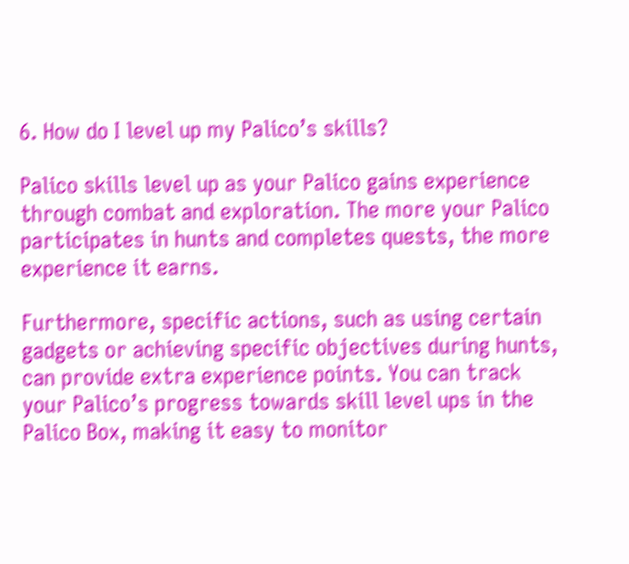6. How do I level up my Palico’s skills?

Palico skills level up as your Palico gains experience through combat and exploration. The more your Palico participates in hunts and completes quests, the more experience it earns.

Furthermore, specific actions, such as using certain gadgets or achieving specific objectives during hunts, can provide extra experience points. You can track your Palico’s progress towards skill level ups in the Palico Box, making it easy to monitor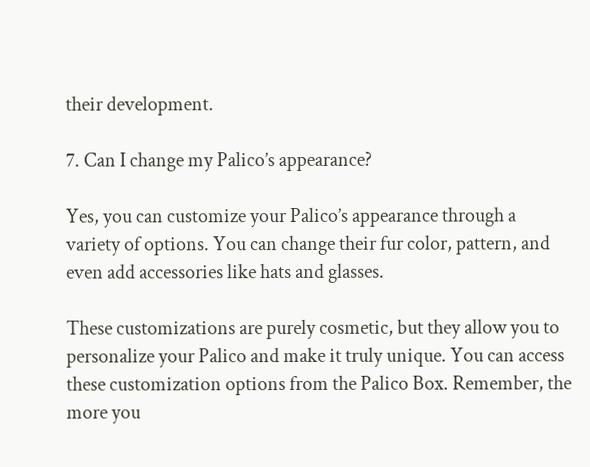their development.

7. Can I change my Palico’s appearance?

Yes, you can customize your Palico’s appearance through a variety of options. You can change their fur color, pattern, and even add accessories like hats and glasses.

These customizations are purely cosmetic, but they allow you to personalize your Palico and make it truly unique. You can access these customization options from the Palico Box. Remember, the more you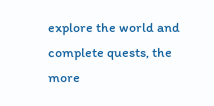explore the world and complete quests, the more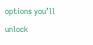options you’ll unlock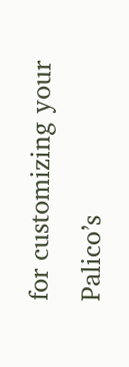for customizing your Palico’s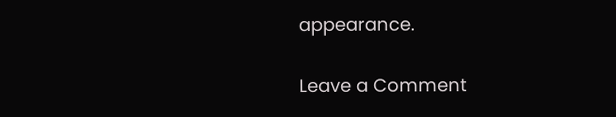appearance.

Leave a Comment